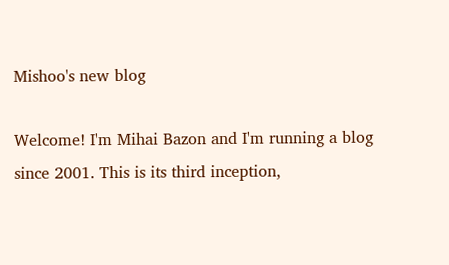Mishoo's new blog

Welcome! I'm Mihai Bazon and I'm running a blog since 2001. This is its third inception,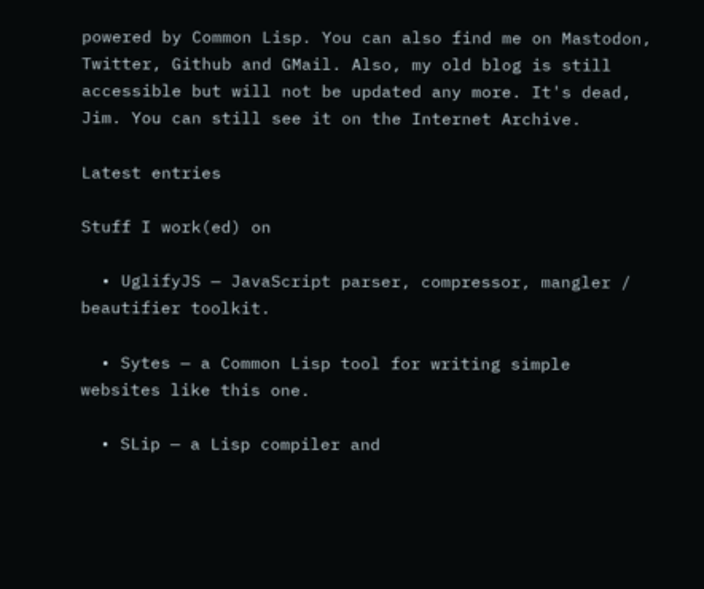powered by Common Lisp. You can also find me on Mastodon, Twitter, Github and GMail. Also, my old blog is still accessible but will not be updated any more. It's dead, Jim. You can still see it on the Internet Archive.

Latest entries

Stuff I work(ed) on

  • UglifyJS — JavaScript parser, compressor, mangler / beautifier toolkit.

  • Sytes — a Common Lisp tool for writing simple websites like this one.

  • SLip — a Lisp compiler and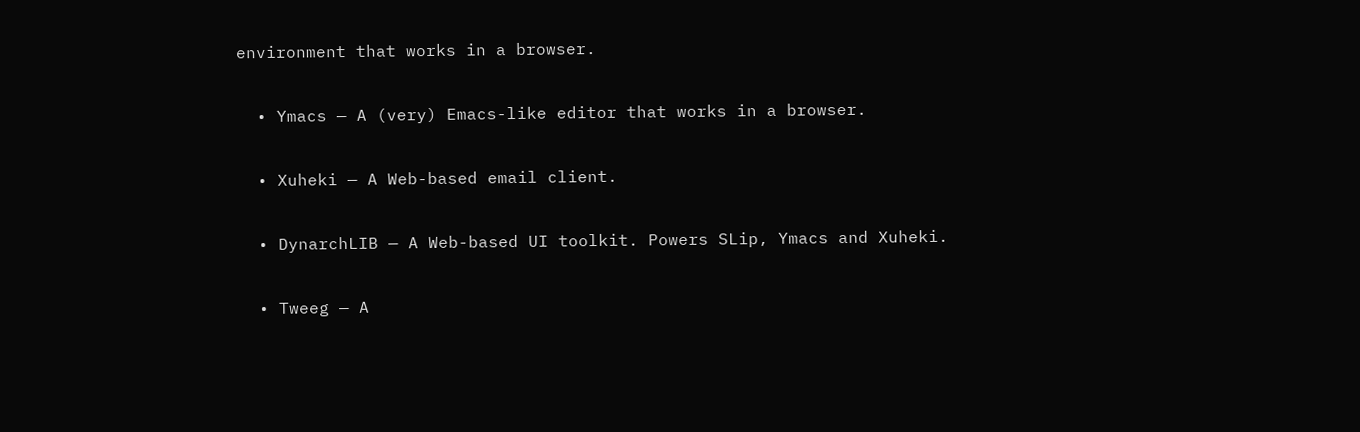environment that works in a browser.

  • Ymacs — A (very) Emacs-like editor that works in a browser.

  • Xuheki — A Web-based email client.

  • DynarchLIB — A Web-based UI toolkit. Powers SLip, Ymacs and Xuheki.

  • Tweeg — A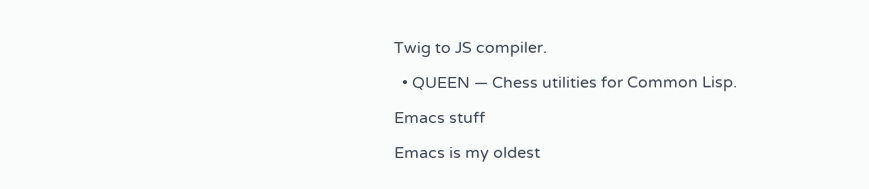Twig to JS compiler.

  • QUEEN — Chess utilities for Common Lisp.

Emacs stuff

Emacs is my oldest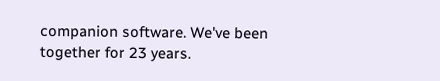companion software. We've been together for 23 years.